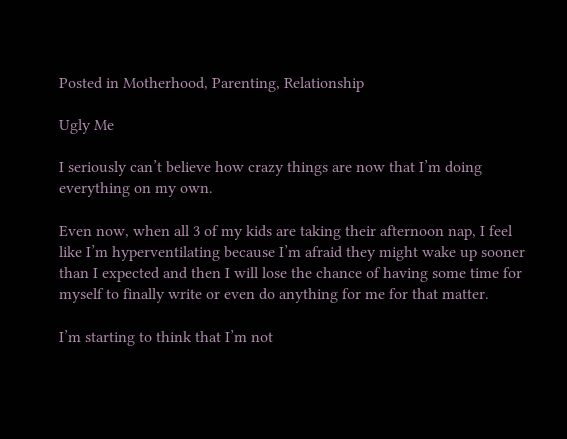Posted in Motherhood, Parenting, Relationship

Ugly Me

I seriously can’t believe how crazy things are now that I’m doing everything on my own.

Even now, when all 3 of my kids are taking their afternoon nap, I feel like I’m hyperventilating because I’m afraid they might wake up sooner than I expected and then I will lose the chance of having some time for myself to finally write or even do anything for me for that matter.

I’m starting to think that I’m not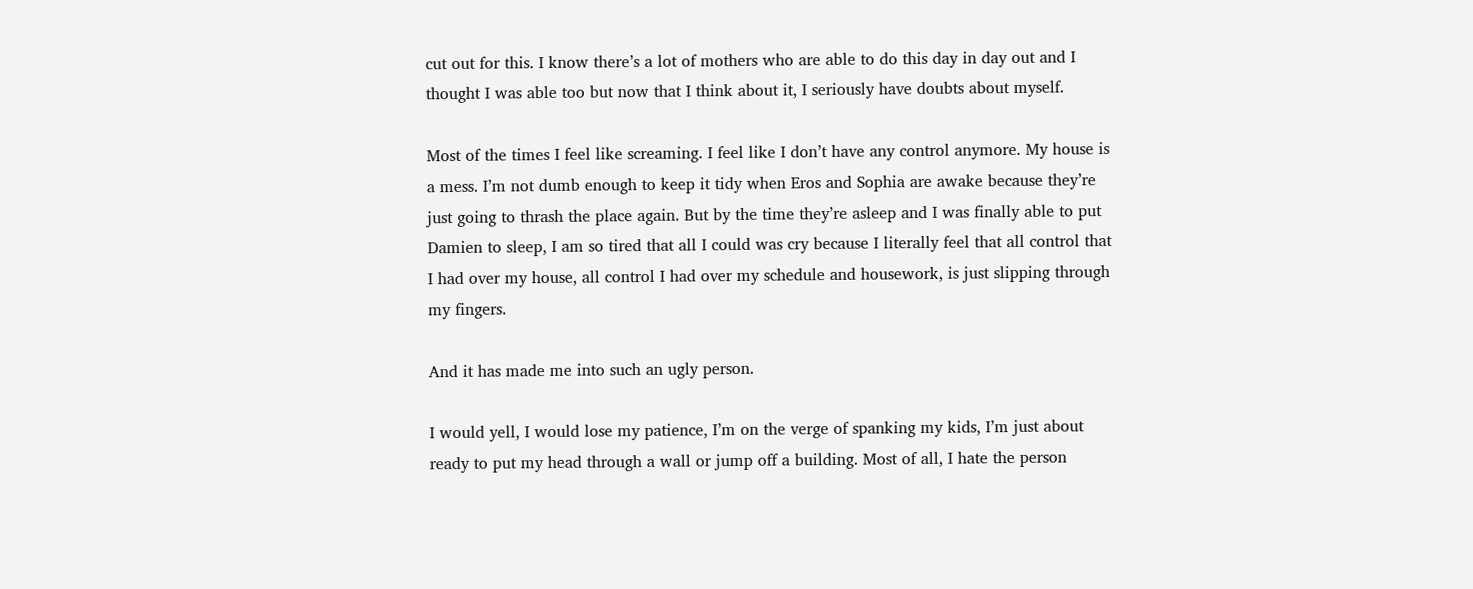cut out for this. I know there’s a lot of mothers who are able to do this day in day out and I thought I was able too but now that I think about it, I seriously have doubts about myself.

Most of the times I feel like screaming. I feel like I don’t have any control anymore. My house is a mess. I’m not dumb enough to keep it tidy when Eros and Sophia are awake because they’re just going to thrash the place again. But by the time they’re asleep and I was finally able to put Damien to sleep, I am so tired that all I could was cry because I literally feel that all control that I had over my house, all control I had over my schedule and housework, is just slipping through my fingers.

And it has made me into such an ugly person.

I would yell, I would lose my patience, I’m on the verge of spanking my kids, I’m just about ready to put my head through a wall or jump off a building. Most of all, I hate the person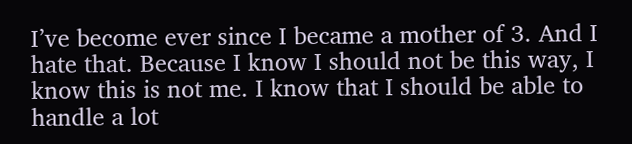I’ve become ever since I became a mother of 3. And I hate that. Because I know I should not be this way, I know this is not me. I know that I should be able to handle a lot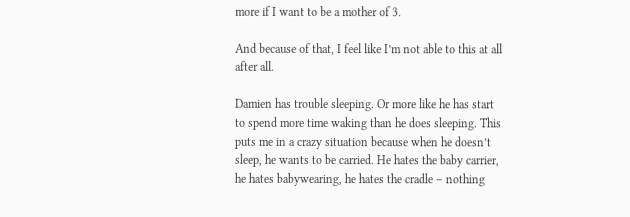more if I want to be a mother of 3.

And because of that, I feel like I’m not able to this at all after all.

Damien has trouble sleeping. Or more like he has start to spend more time waking than he does sleeping. This puts me in a crazy situation because when he doesn’t sleep, he wants to be carried. He hates the baby carrier, he hates babywearing, he hates the cradle – nothing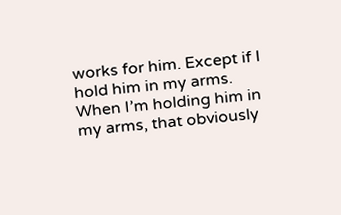works for him. Except if I hold him in my arms. When I’m holding him in my arms, that obviously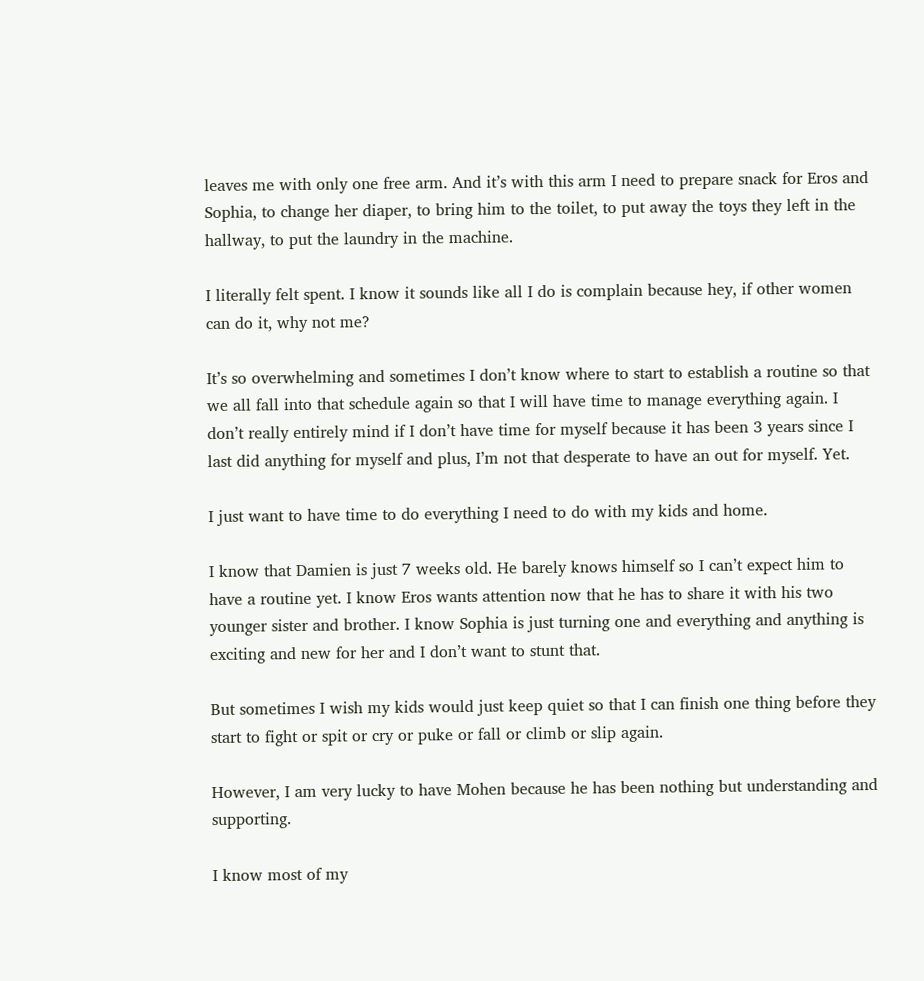leaves me with only one free arm. And it’s with this arm I need to prepare snack for Eros and Sophia, to change her diaper, to bring him to the toilet, to put away the toys they left in the hallway, to put the laundry in the machine.

I literally felt spent. I know it sounds like all I do is complain because hey, if other women can do it, why not me?

It’s so overwhelming and sometimes I don’t know where to start to establish a routine so that we all fall into that schedule again so that I will have time to manage everything again. I don’t really entirely mind if I don’t have time for myself because it has been 3 years since I last did anything for myself and plus, I’m not that desperate to have an out for myself. Yet.

I just want to have time to do everything I need to do with my kids and home.

I know that Damien is just 7 weeks old. He barely knows himself so I can’t expect him to have a routine yet. I know Eros wants attention now that he has to share it with his two younger sister and brother. I know Sophia is just turning one and everything and anything is exciting and new for her and I don’t want to stunt that.

But sometimes I wish my kids would just keep quiet so that I can finish one thing before they start to fight or spit or cry or puke or fall or climb or slip again.

However, I am very lucky to have Mohen because he has been nothing but understanding and supporting.

I know most of my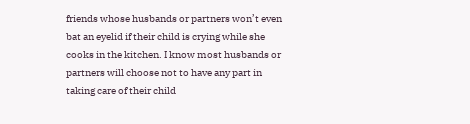friends whose husbands or partners won’t even bat an eyelid if their child is crying while she cooks in the kitchen. I know most husbands or partners will choose not to have any part in taking care of their child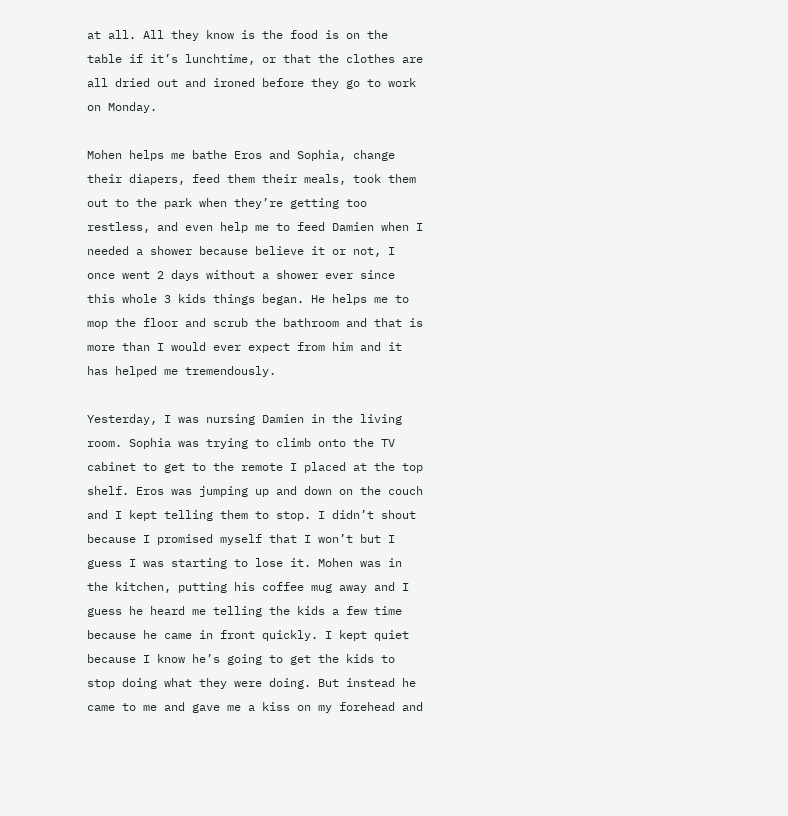at all. All they know is the food is on the table if it’s lunchtime, or that the clothes are all dried out and ironed before they go to work on Monday.

Mohen helps me bathe Eros and Sophia, change their diapers, feed them their meals, took them out to the park when they’re getting too restless, and even help me to feed Damien when I needed a shower because believe it or not, I once went 2 days without a shower ever since this whole 3 kids things began. He helps me to mop the floor and scrub the bathroom and that is more than I would ever expect from him and it has helped me tremendously.

Yesterday, I was nursing Damien in the living room. Sophia was trying to climb onto the TV cabinet to get to the remote I placed at the top shelf. Eros was jumping up and down on the couch and I kept telling them to stop. I didn’t shout because I promised myself that I won’t but I guess I was starting to lose it. Mohen was in the kitchen, putting his coffee mug away and I guess he heard me telling the kids a few time because he came in front quickly. I kept quiet because I know he’s going to get the kids to stop doing what they were doing. But instead he came to me and gave me a kiss on my forehead and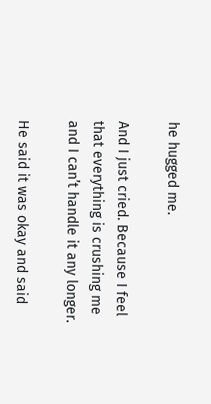he hugged me.

And I just cried. Because I feel that everything is crushing me and I can’t handle it any longer.

He said it was okay and said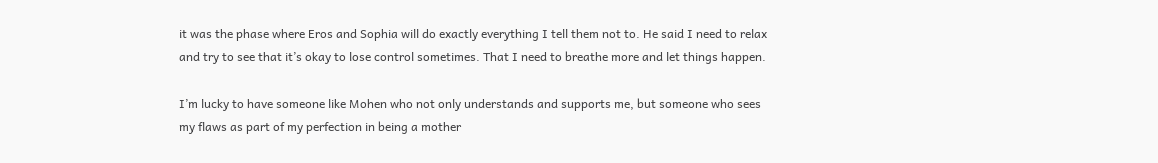it was the phase where Eros and Sophia will do exactly everything I tell them not to. He said I need to relax and try to see that it’s okay to lose control sometimes. That I need to breathe more and let things happen.

I’m lucky to have someone like Mohen who not only understands and supports me, but someone who sees my flaws as part of my perfection in being a mother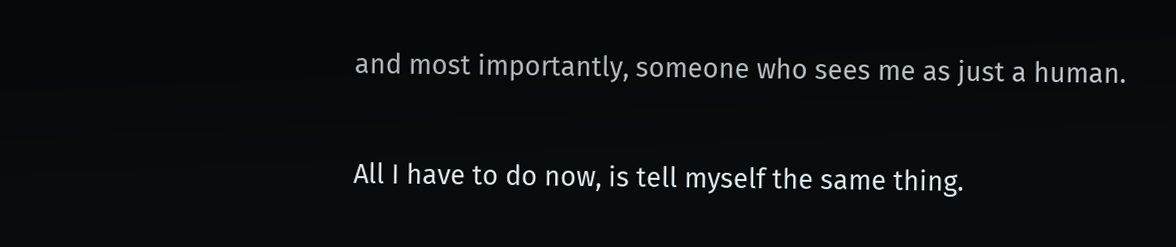and most importantly, someone who sees me as just a human.

All I have to do now, is tell myself the same thing.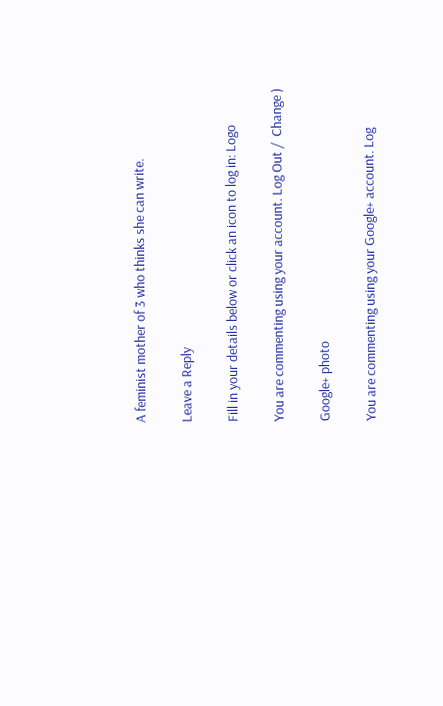A feminist mother of 3 who thinks she can write.

Leave a Reply

Fill in your details below or click an icon to log in: Logo

You are commenting using your account. Log Out /  Change )

Google+ photo

You are commenting using your Google+ account. Log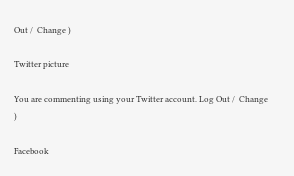Out /  Change )

Twitter picture

You are commenting using your Twitter account. Log Out /  Change )

Facebook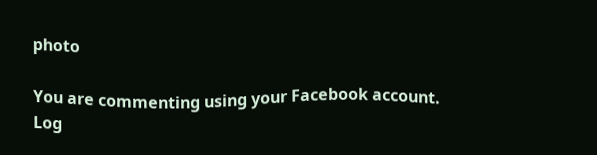photo

You are commenting using your Facebook account. Log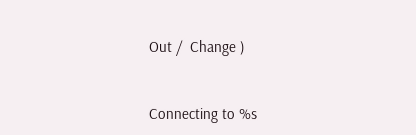Out /  Change )


Connecting to %s